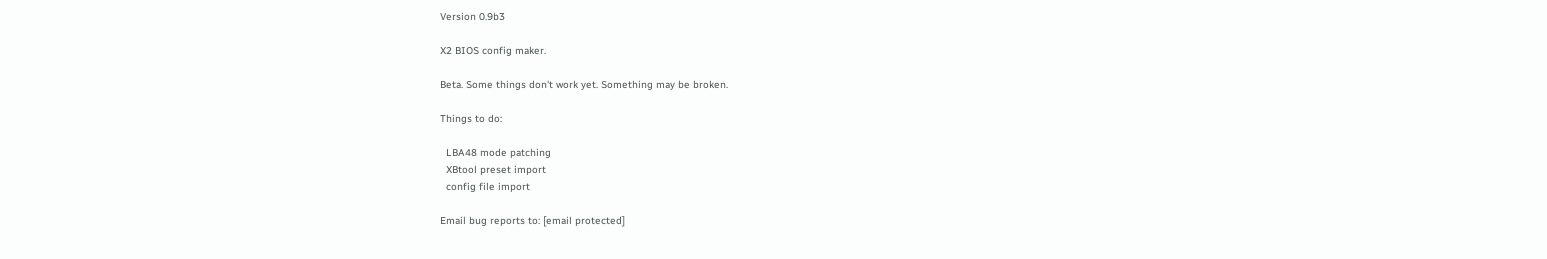Version 0.9b3

X2 BIOS config maker.

Beta. Some things don't work yet. Something may be broken.

Things to do:

  LBA48 mode patching
  XBtool preset import
  config file import

Email bug reports to: [email protected]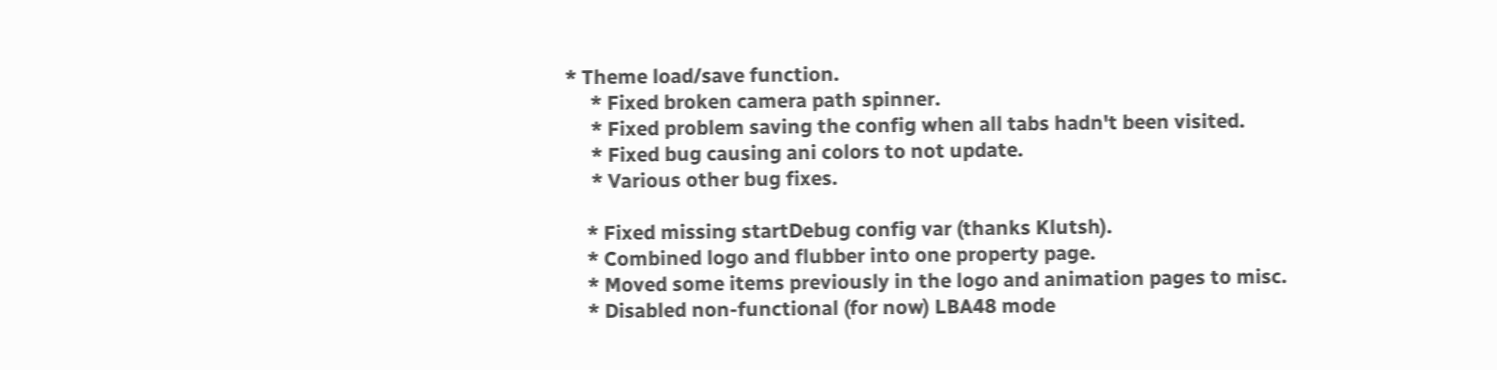* Theme load/save function.
     * Fixed broken camera path spinner.
     * Fixed problem saving the config when all tabs hadn't been visited.
     * Fixed bug causing ani colors to not update.
     * Various other bug fixes.

    * Fixed missing startDebug config var (thanks Klutsh).
    * Combined logo and flubber into one property page.
    * Moved some items previously in the logo and animation pages to misc.
    * Disabled non-functional (for now) LBA48 mode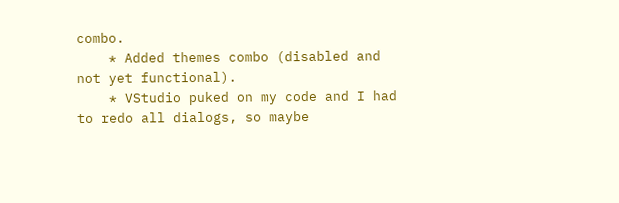combo.
    * Added themes combo (disabled and not yet functional).
    * VStudio puked on my code and I had to redo all dialogs, so maybe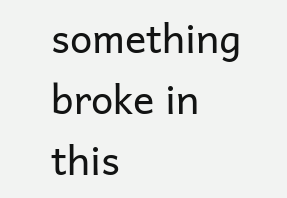something broke in this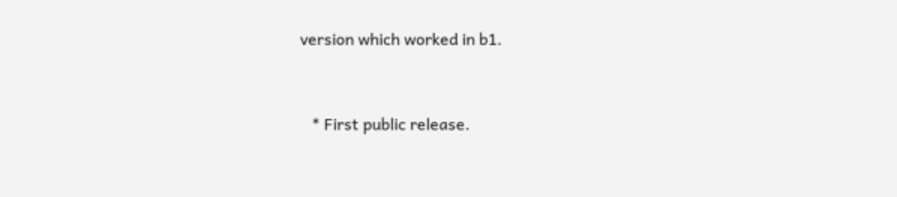version which worked in b1.


   * First public release.